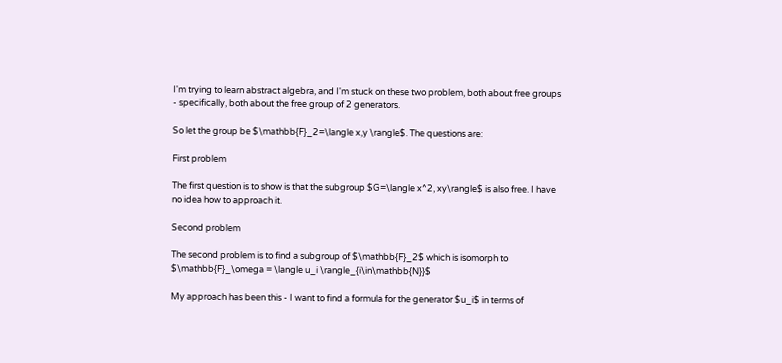I'm trying to learn abstract algebra, and I'm stuck on these two problem, both about free groups - specifically, both about the free group of 2 generators.

So let the group be $\mathbb{F}_2=\langle x,y \rangle$. The questions are:

First problem

The first question is to show is that the subgroup $G=\langle x^2, xy\rangle$ is also free. I have no idea how to approach it.

Second problem

The second problem is to find a subgroup of $\mathbb{F}_2$ which is isomorph to $\mathbb{F}_\omega = \langle u_i \rangle_{i\in\mathbb{N}}$

My approach has been this - I want to find a formula for the generator $u_i$ in terms of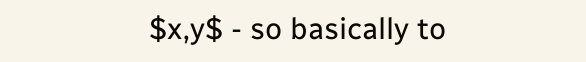$x,y$ - so basically to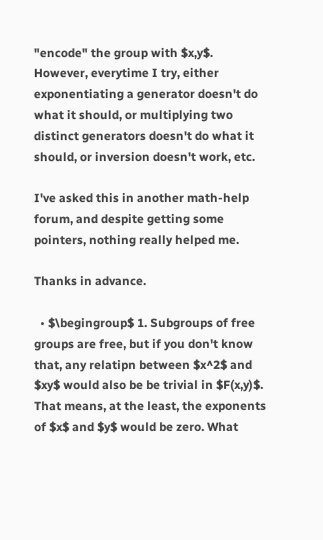"encode" the group with $x,y$. However, everytime I try, either exponentiating a generator doesn't do what it should, or multiplying two distinct generators doesn't do what it should, or inversion doesn't work, etc.

I've asked this in another math-help forum, and despite getting some pointers, nothing really helped me.

Thanks in advance.

  • $\begingroup$ 1. Subgroups of free groups are free, but if you don't know that, any relatipn between $x^2$ and $xy$ would also be be trivial in $F(x,y)$. That means, at the least, the exponents of $x$ and $y$ would be zero. What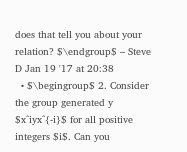does that tell you about your relation? $\endgroup$ – Steve D Jan 19 '17 at 20:38
  • $\begingroup$ 2. Consider the group generated y $x^iyx^{-i}$ for all positive integers $i$. Can you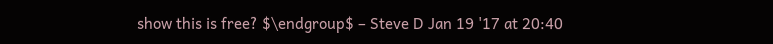show this is free? $\endgroup$ – Steve D Jan 19 '17 at 20:40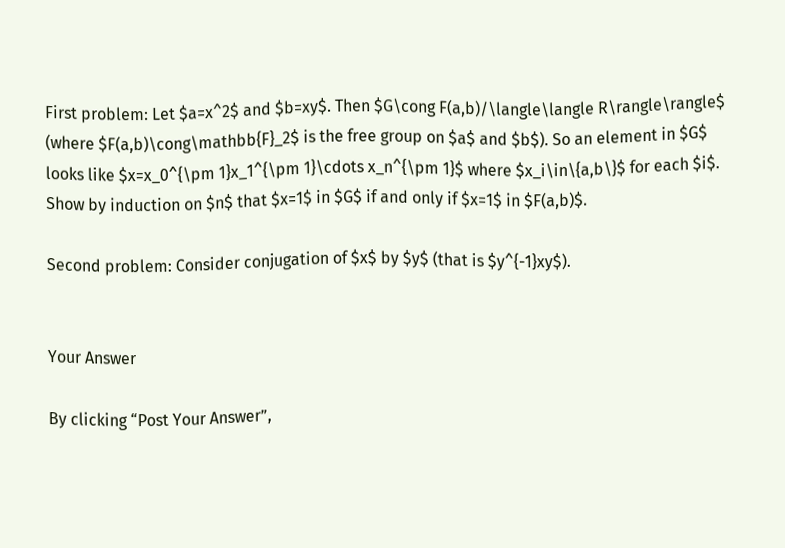First problem: Let $a=x^2$ and $b=xy$. Then $G\cong F(a,b)/\langle\langle R\rangle\rangle$ (where $F(a,b)\cong\mathbb{F}_2$ is the free group on $a$ and $b$). So an element in $G$ looks like $x=x_0^{\pm 1}x_1^{\pm 1}\cdots x_n^{\pm 1}$ where $x_i\in\{a,b\}$ for each $i$. Show by induction on $n$ that $x=1$ in $G$ if and only if $x=1$ in $F(a,b)$.

Second problem: Consider conjugation of $x$ by $y$ (that is $y^{-1}xy$).


Your Answer

By clicking “Post Your Answer”,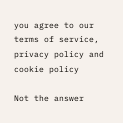you agree to our terms of service, privacy policy and cookie policy

Not the answer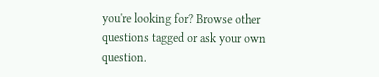you're looking for? Browse other questions tagged or ask your own question.